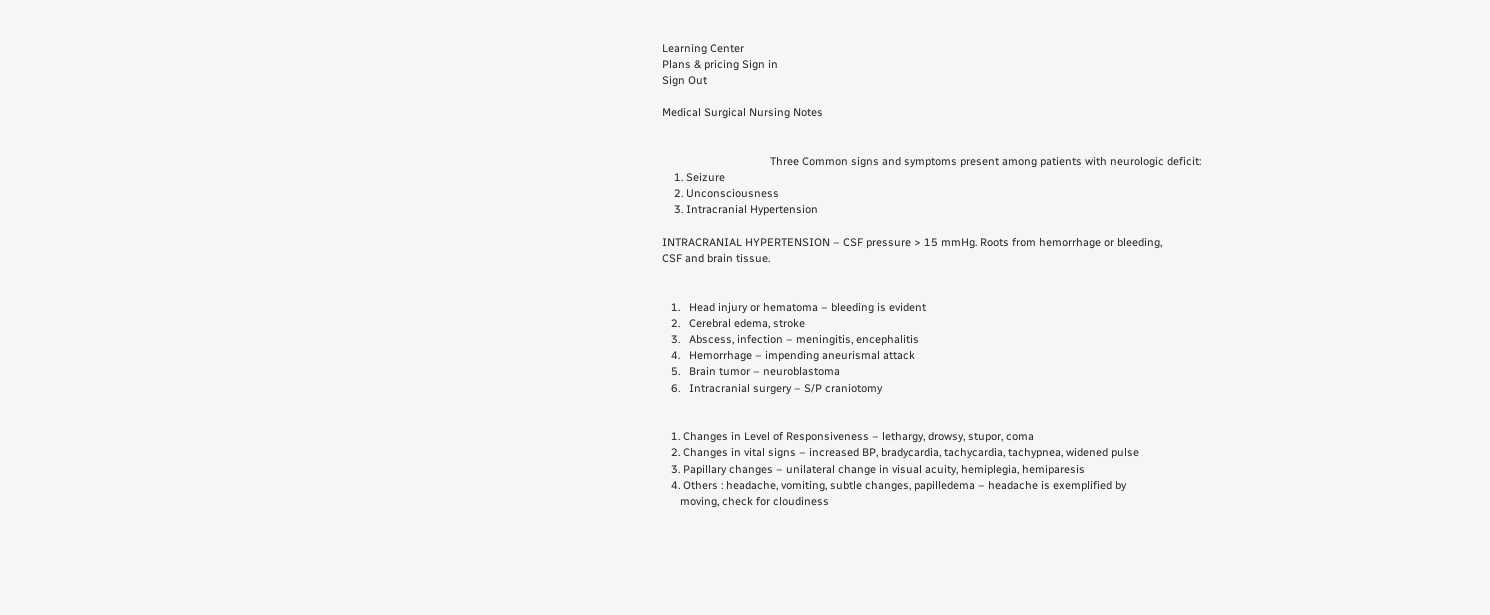Learning Center
Plans & pricing Sign in
Sign Out

Medical Surgical Nursing Notes


                                    Three Common signs and symptoms present among patients with neurologic deficit:
    1. Seizure
    2. Unconsciousness
    3. Intracranial Hypertension

INTRACRANIAL HYPERTENSION – CSF pressure > 15 mmHg. Roots from hemorrhage or bleeding,
CSF and brain tissue.


   1.   Head injury or hematoma – bleeding is evident
   2.   Cerebral edema, stroke
   3.   Abscess, infection – meningitis, encephalitis
   4.   Hemorrhage – impending aneurismal attack
   5.   Brain tumor – neuroblastoma
   6.   Intracranial surgery – S/P craniotomy


   1. Changes in Level of Responsiveness – lethargy, drowsy, stupor, coma
   2. Changes in vital signs – increased BP, bradycardia, tachycardia, tachypnea, widened pulse
   3. Papillary changes – unilateral change in visual acuity, hemiplegia, hemiparesis
   4. Others : headache, vomiting, subtle changes, papilledema – headache is exemplified by
      moving, check for cloudiness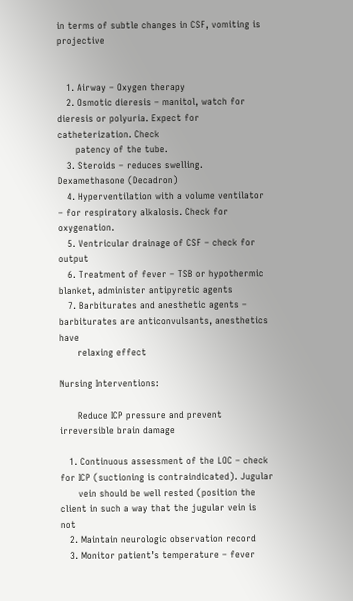in terms of subtle changes in CSF, vomiting is projective


   1. Airway – Oxygen therapy
   2. Osmotic dieresis – manitol, watch for dieresis or polyuria. Expect for catheterization. Check
      patency of the tube.
   3. Steroids – reduces swelling. Dexamethasone (Decadron)
   4. Hyperventilation with a volume ventilator – for respiratory alkalosis. Check for oxygenation.
   5. Ventricular drainage of CSF – check for output
   6. Treatment of fever – TSB or hypothermic blanket, administer antipyretic agents
   7. Barbiturates and anesthetic agents – barbiturates are anticonvulsants, anesthetics have
      relaxing effect

Nursing Interventions:

      Reduce ICP pressure and prevent irreversible brain damage

   1. Continuous assessment of the LOC – check for ICP (suctioning is contraindicated). Jugular
      vein should be well rested (position the client in such a way that the jugular vein is not
   2. Maintain neurologic observation record
   3. Monitor patient’s temperature – fever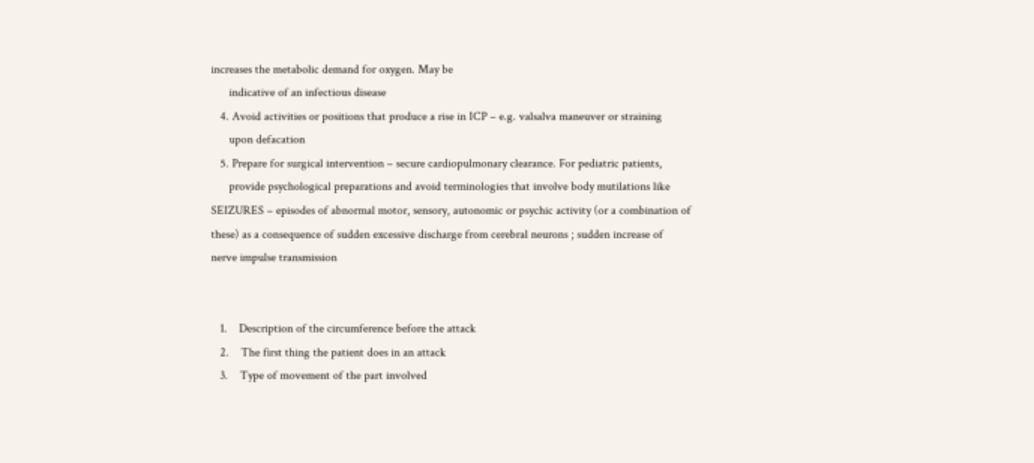increases the metabolic demand for oxygen. May be
      indicative of an infectious disease
   4. Avoid activities or positions that produce a rise in ICP – e.g. valsalva maneuver or straining
      upon defacation
   5. Prepare for surgical intervention – secure cardiopulmonary clearance. For pediatric patients,
      provide psychological preparations and avoid terminologies that involve body mutilations like
SEIZURES – episodes of abnormal motor, sensory, autonomic or psychic activity (or a combination of
these) as a consequence of sudden excessive discharge from cerebral neurons ; sudden increase of
nerve impulse transmission


   1.    Description of the circumference before the attack
   2.    The first thing the patient does in an attack
   3.    Type of movement of the part involved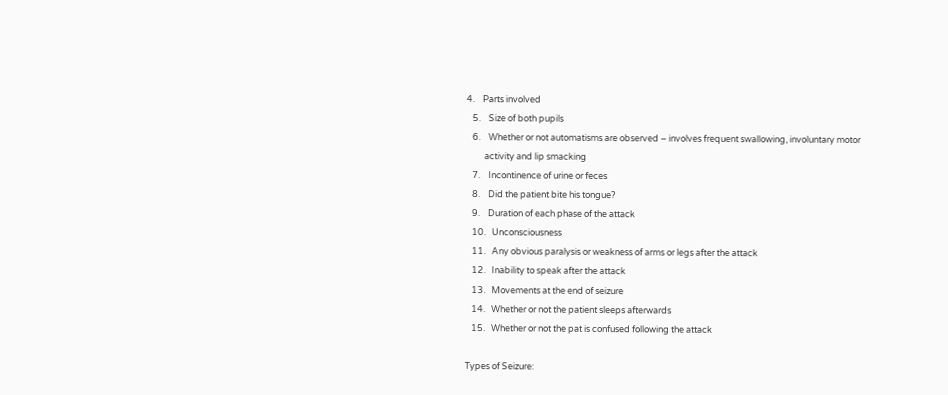4.    Parts involved
   5.    Size of both pupils
   6.    Whether or not automatisms are observed – involves frequent swallowing, involuntary motor
         activity and lip smacking
   7.    Incontinence of urine or feces
   8.    Did the patient bite his tongue?
   9.    Duration of each phase of the attack
   10.   Unconsciousness
   11.   Any obvious paralysis or weakness of arms or legs after the attack
   12.   Inability to speak after the attack
   13.   Movements at the end of seizure
   14.   Whether or not the patient sleeps afterwards
   15.   Whether or not the pat is confused following the attack

Types of Seizure: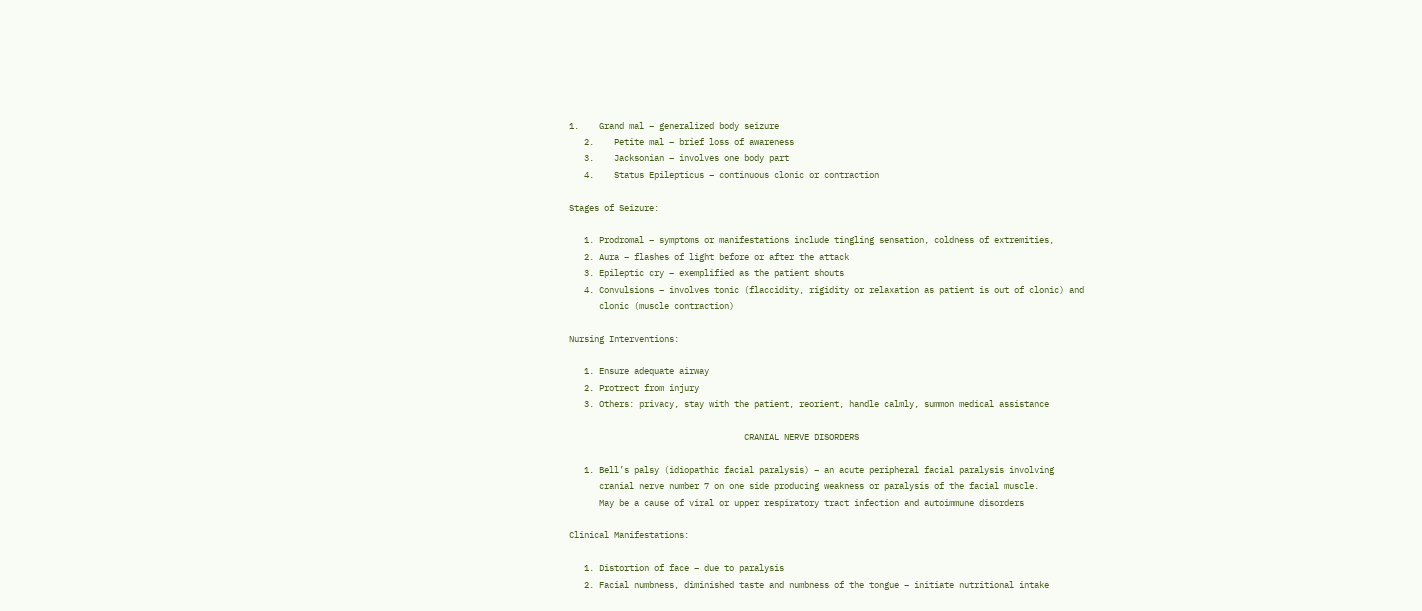1.    Grand mal – generalized body seizure
   2.    Petite mal – brief loss of awareness
   3.    Jacksonian – involves one body part
   4.    Status Epilepticus – continuous clonic or contraction

Stages of Seizure:

   1. Prodromal – symptoms or manifestations include tingling sensation, coldness of extremities,
   2. Aura – flashes of light before or after the attack
   3. Epileptic cry – exemplified as the patient shouts
   4. Convulsions – involves tonic (flaccidity, rigidity or relaxation as patient is out of clonic) and
      clonic (muscle contraction)

Nursing Interventions:

   1. Ensure adequate airway
   2. Protrect from injury
   3. Others: privacy, stay with the patient, reorient, handle calmly, summon medical assistance

                                   CRANIAL NERVE DISORDERS

   1. Bell’s palsy (idiopathic facial paralysis) – an acute peripheral facial paralysis involving
      cranial nerve number 7 on one side producing weakness or paralysis of the facial muscle.
      May be a cause of viral or upper respiratory tract infection and autoimmune disorders

Clinical Manifestations:

   1. Distortion of face – due to paralysis
   2. Facial numbness, diminished taste and numbness of the tongue – initiate nutritional intake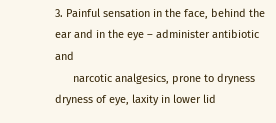3. Painful sensation in the face, behind the ear and in the eye – administer antibiotic and
      narcotic analgesics, prone to dryness dryness of eye, laxity in lower lid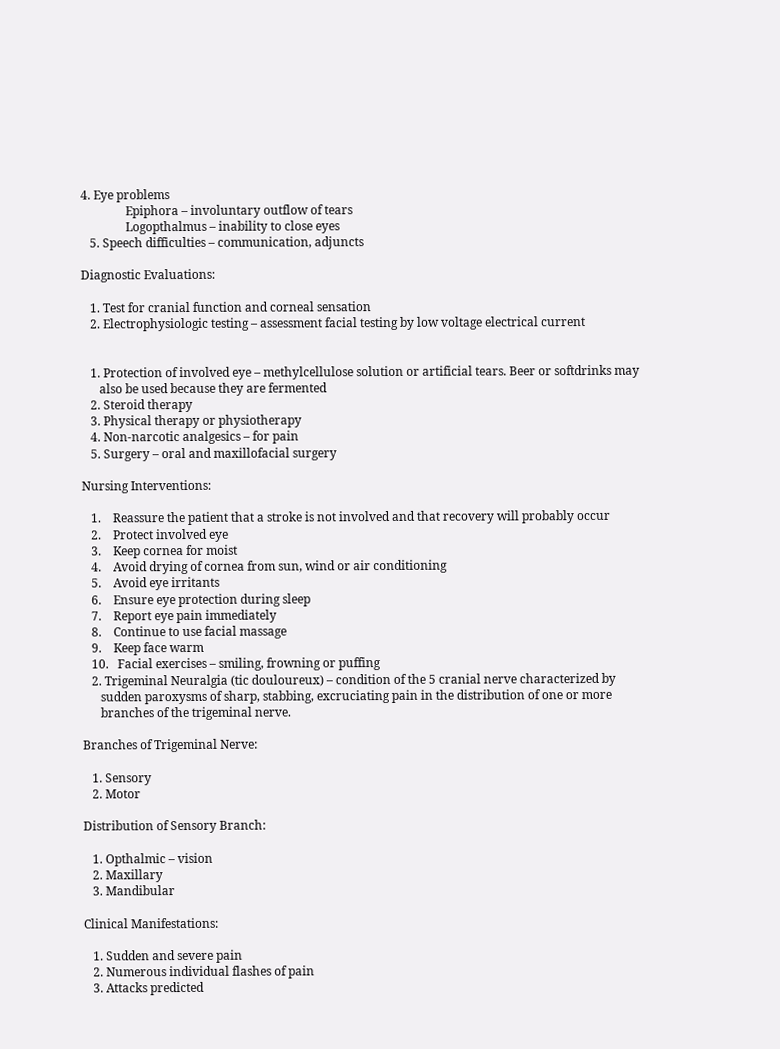4. Eye problems
               Epiphora – involuntary outflow of tears
               Logopthalmus – inability to close eyes
   5. Speech difficulties – communication, adjuncts

Diagnostic Evaluations:

   1. Test for cranial function and corneal sensation
   2. Electrophysiologic testing – assessment facial testing by low voltage electrical current


   1. Protection of involved eye – methylcellulose solution or artificial tears. Beer or softdrinks may
      also be used because they are fermented
   2. Steroid therapy
   3. Physical therapy or physiotherapy
   4. Non-narcotic analgesics – for pain
   5. Surgery – oral and maxillofacial surgery

Nursing Interventions:

   1.    Reassure the patient that a stroke is not involved and that recovery will probably occur
   2.    Protect involved eye
   3.    Keep cornea for moist
   4.    Avoid drying of cornea from sun, wind or air conditioning
   5.    Avoid eye irritants
   6.    Ensure eye protection during sleep
   7.    Report eye pain immediately
   8.    Continue to use facial massage
   9.    Keep face warm
   10.   Facial exercises – smiling, frowning or puffing
   2. Trigeminal Neuralgia (tic douloureux) – condition of the 5 cranial nerve characterized by
      sudden paroxysms of sharp, stabbing, excruciating pain in the distribution of one or more
      branches of the trigeminal nerve.

Branches of Trigeminal Nerve:

   1. Sensory
   2. Motor

Distribution of Sensory Branch:

   1. Opthalmic – vision
   2. Maxillary
   3. Mandibular

Clinical Manifestations:

   1. Sudden and severe pain
   2. Numerous individual flashes of pain
   3. Attacks predicted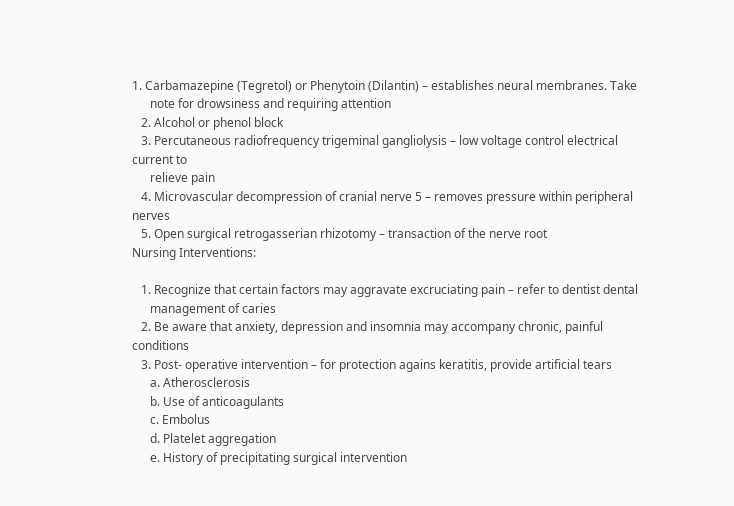1. Carbamazepine (Tegretol) or Phenytoin (Dilantin) – establishes neural membranes. Take
      note for drowsiness and requiring attention
   2. Alcohol or phenol block
   3. Percutaneous radiofrequency trigeminal gangliolysis – low voltage control electrical current to
      relieve pain
   4. Microvascular decompression of cranial nerve 5 – removes pressure within peripheral nerves
   5. Open surgical retrogasserian rhizotomy – transaction of the nerve root
Nursing Interventions:

   1. Recognize that certain factors may aggravate excruciating pain – refer to dentist dental
      management of caries
   2. Be aware that anxiety, depression and insomnia may accompany chronic, painful conditions
   3. Post- operative intervention – for protection agains keratitis, provide artificial tears
      a. Atherosclerosis
      b. Use of anticoagulants
      c. Embolus
      d. Platelet aggregation
      e. History of precipitating surgical intervention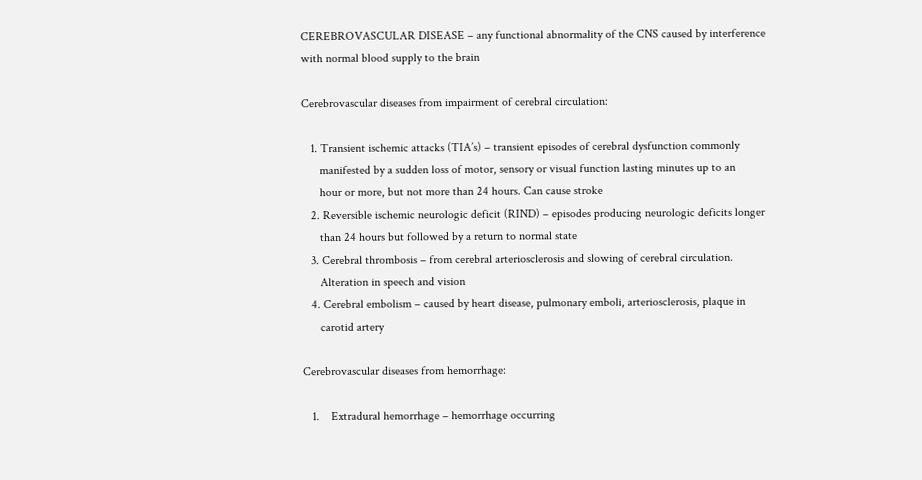CEREBROVASCULAR DISEASE – any functional abnormality of the CNS caused by interference
with normal blood supply to the brain

Cerebrovascular diseases from impairment of cerebral circulation:

   1. Transient ischemic attacks (TIA’s) – transient episodes of cerebral dysfunction commonly
      manifested by a sudden loss of motor, sensory or visual function lasting minutes up to an
      hour or more, but not more than 24 hours. Can cause stroke
   2. Reversible ischemic neurologic deficit (RIND) – episodes producing neurologic deficits longer
      than 24 hours but followed by a return to normal state
   3. Cerebral thrombosis – from cerebral arteriosclerosis and slowing of cerebral circulation.
      Alteration in speech and vision
   4. Cerebral embolism – caused by heart disease, pulmonary emboli, arteriosclerosis, plaque in
      carotid artery

Cerebrovascular diseases from hemorrhage:

   1.    Extradural hemorrhage – hemorrhage occurring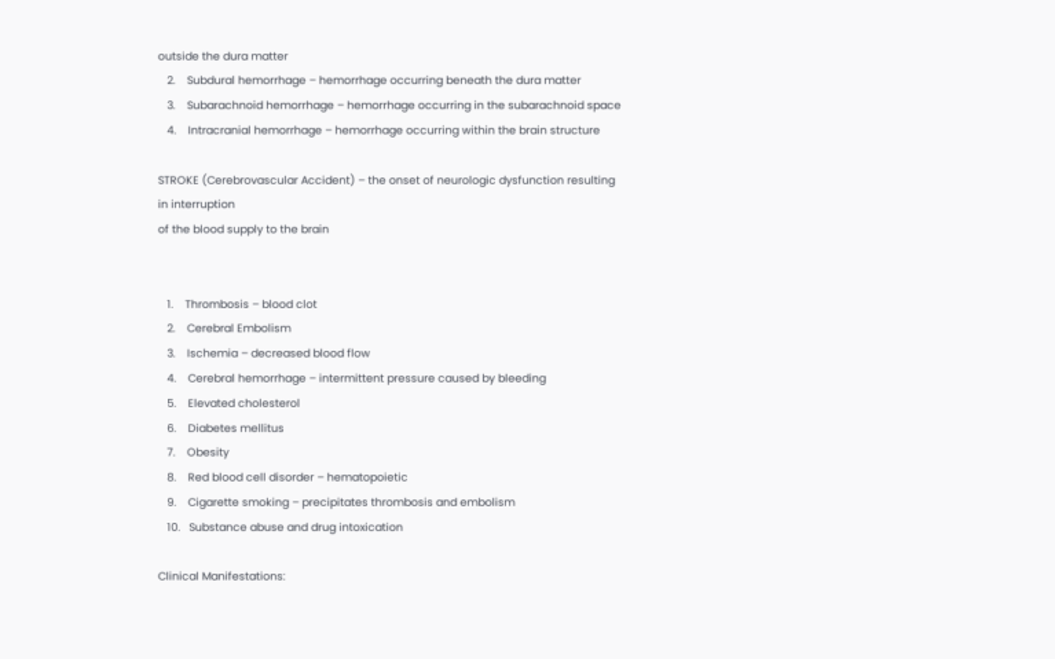outside the dura matter
   2.    Subdural hemorrhage – hemorrhage occurring beneath the dura matter
   3.    Subarachnoid hemorrhage – hemorrhage occurring in the subarachnoid space
   4.    Intracranial hemorrhage – hemorrhage occurring within the brain structure

STROKE (Cerebrovascular Accident) – the onset of neurologic dysfunction resulting in interruption
of the blood supply to the brain


   1.    Thrombosis – blood clot
   2.    Cerebral Embolism
   3.    Ischemia – decreased blood flow
   4.    Cerebral hemorrhage – intermittent pressure caused by bleeding
   5.    Elevated cholesterol
   6.    Diabetes mellitus
   7.    Obesity
   8.    Red blood cell disorder – hematopoietic
   9.    Cigarette smoking – precipitates thrombosis and embolism
   10.   Substance abuse and drug intoxication

Clinical Manifestations: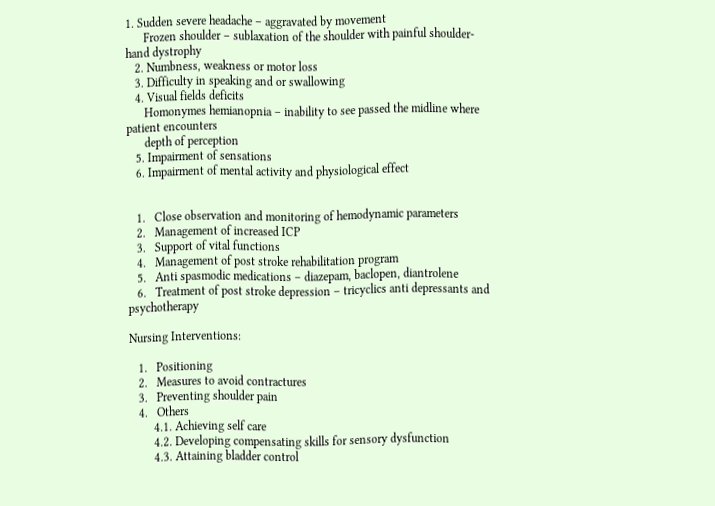1. Sudden severe headache – aggravated by movement
      Frozen shoulder – sublaxation of the shoulder with painful shoulder-hand dystrophy
   2. Numbness, weakness or motor loss
   3. Difficulty in speaking and or swallowing
   4. Visual fields deficits
      Homonymes hemianopnia – inability to see passed the midline where patient encounters
      depth of perception
   5. Impairment of sensations
   6. Impairment of mental activity and physiological effect


   1.   Close observation and monitoring of hemodynamic parameters
   2.   Management of increased ICP
   3.   Support of vital functions
   4.   Management of post stroke rehabilitation program
   5.   Anti spasmodic medications – diazepam, baclopen, diantrolene
   6.   Treatment of post stroke depression – tricyclics anti depressants and psychotherapy

Nursing Interventions:

   1.   Positioning
   2.   Measures to avoid contractures
   3.   Preventing shoulder pain
   4.   Others
        4.1. Achieving self care
        4.2. Developing compensating skills for sensory dysfunction
        4.3. Attaining bladder control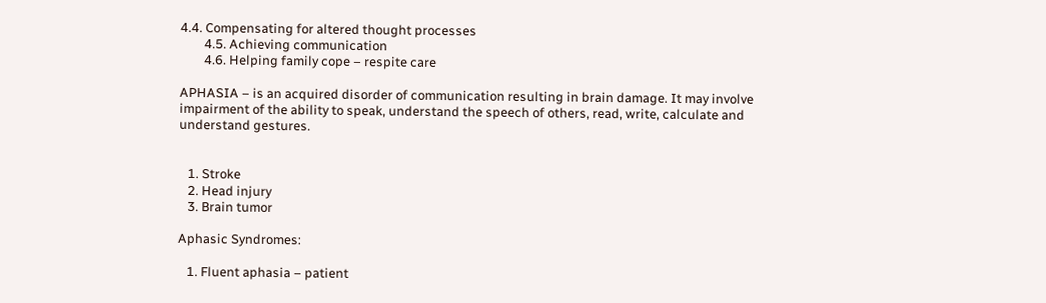4.4. Compensating for altered thought processes
        4.5. Achieving communication
        4.6. Helping family cope – respite care

APHASIA – is an acquired disorder of communication resulting in brain damage. It may involve
impairment of the ability to speak, understand the speech of others, read, write, calculate and
understand gestures.


   1. Stroke
   2. Head injury
   3. Brain tumor

Aphasic Syndromes:

   1. Fluent aphasia – patient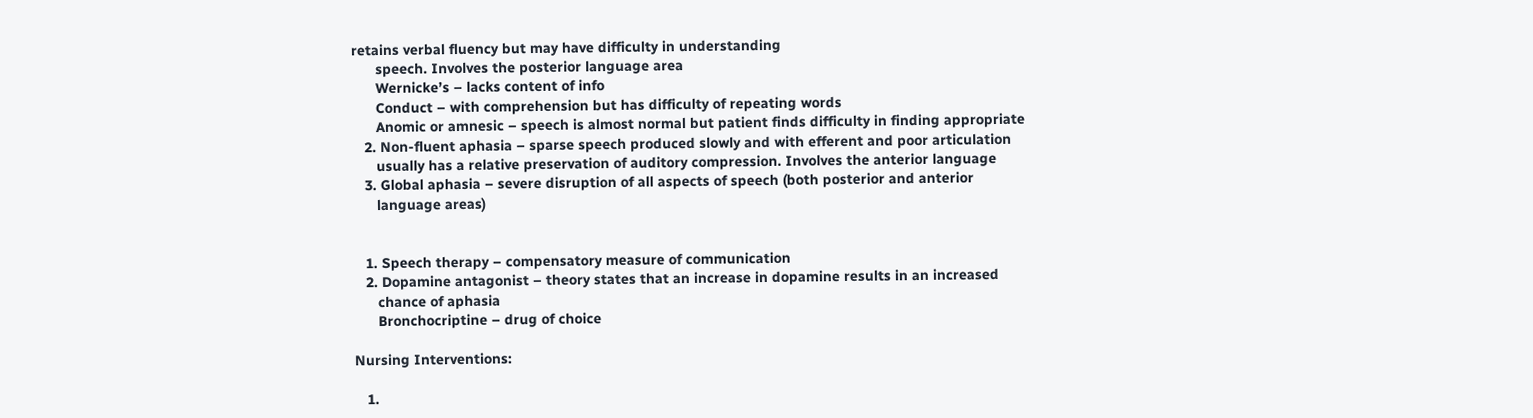retains verbal fluency but may have difficulty in understanding
      speech. Involves the posterior language area
      Wernicke’s – lacks content of info
      Conduct – with comprehension but has difficulty of repeating words
      Anomic or amnesic – speech is almost normal but patient finds difficulty in finding appropriate
   2. Non-fluent aphasia – sparse speech produced slowly and with efferent and poor articulation
      usually has a relative preservation of auditory compression. Involves the anterior language
   3. Global aphasia – severe disruption of all aspects of speech (both posterior and anterior
      language areas)


   1. Speech therapy – compensatory measure of communication
   2. Dopamine antagonist – theory states that an increase in dopamine results in an increased
      chance of aphasia
      Bronchocriptine – drug of choice

Nursing Interventions:

   1.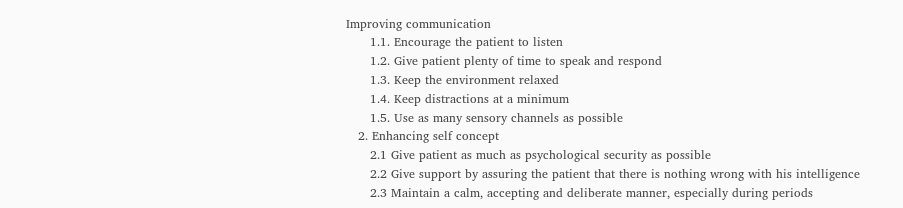Improving communication
      1.1. Encourage the patient to listen
      1.2. Give patient plenty of time to speak and respond
      1.3. Keep the environment relaxed
      1.4. Keep distractions at a minimum
      1.5. Use as many sensory channels as possible
   2. Enhancing self concept
      2.1 Give patient as much as psychological security as possible
      2.2 Give support by assuring the patient that there is nothing wrong with his intelligence
      2.3 Maintain a calm, accepting and deliberate manner, especially during periods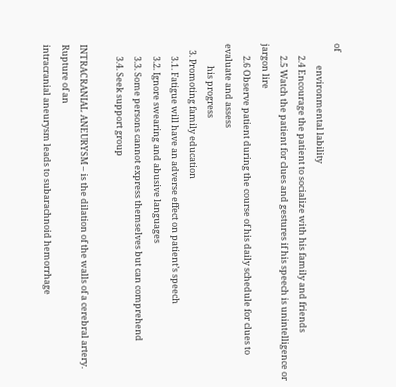of
           environmental lability
      2.4 Encourage the patient to socialize with his family and friends
      2.5 Watch the patient for clues and gestures if his speech is unintelligence or jargon lire
      2.6 Observe patient during the course of his daily schedule for clues to evaluate and assess
           his progress
   3. Promoting family education
      3.1. Fatigue will have an adverse effect on patient’s speech
      3.2. Ignore swearing and abusive languages
      3.3. Some persons cannot express themselves but can comprehend
      3.4. Seek support group

INTRACRANIAL ANEURYSM – is the dilation of the walls of a cerebral artery. Rupture of an
intracranial aneurysm leads to subarachnoid hemorrhage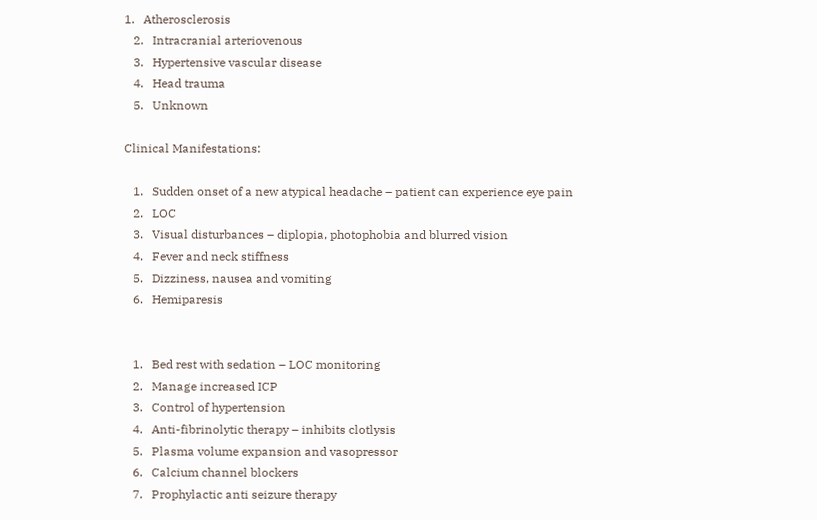1.   Atherosclerosis
   2.   Intracranial arteriovenous
   3.   Hypertensive vascular disease
   4.   Head trauma
   5.   Unknown

Clinical Manifestations:

   1.   Sudden onset of a new atypical headache – patient can experience eye pain
   2.   LOC
   3.   Visual disturbances – diplopia, photophobia and blurred vision
   4.   Fever and neck stiffness
   5.   Dizziness, nausea and vomiting
   6.   Hemiparesis


   1.   Bed rest with sedation – LOC monitoring
   2.   Manage increased ICP
   3.   Control of hypertension
   4.   Anti-fibrinolytic therapy – inhibits clotlysis
   5.   Plasma volume expansion and vasopressor
   6.   Calcium channel blockers
   7.   Prophylactic anti seizure therapy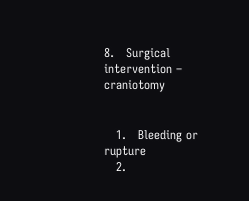8.   Surgical intervention – craniotomy


   1.   Bleeding or rupture
   2.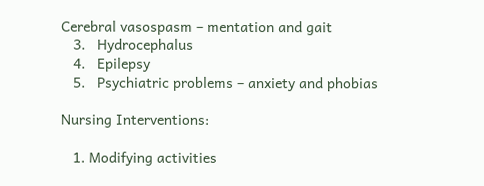Cerebral vasospasm – mentation and gait
   3.   Hydrocephalus
   4.   Epilepsy
   5.   Psychiatric problems – anxiety and phobias

Nursing Interventions:

   1. Modifying activities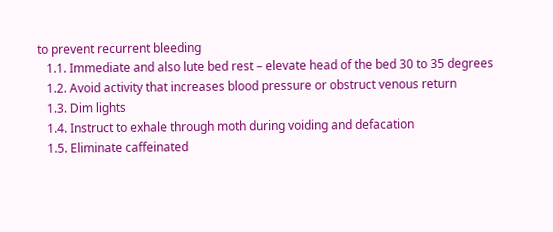to prevent recurrent bleeding
   1.1. Immediate and also lute bed rest – elevate head of the bed 30 to 35 degrees
   1.2. Avoid activity that increases blood pressure or obstruct venous return
   1.3. Dim lights
   1.4. Instruct to exhale through moth during voiding and defacation
   1.5. Eliminate caffeinated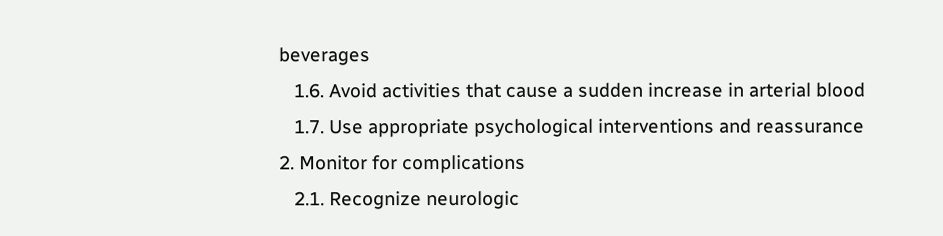beverages
   1.6. Avoid activities that cause a sudden increase in arterial blood
   1.7. Use appropriate psychological interventions and reassurance
2. Monitor for complications
   2.1. Recognize neurologic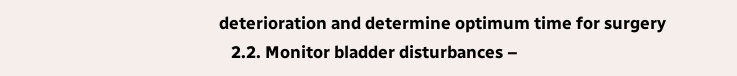deterioration and determine optimum time for surgery
   2.2. Monitor bladder disturbances –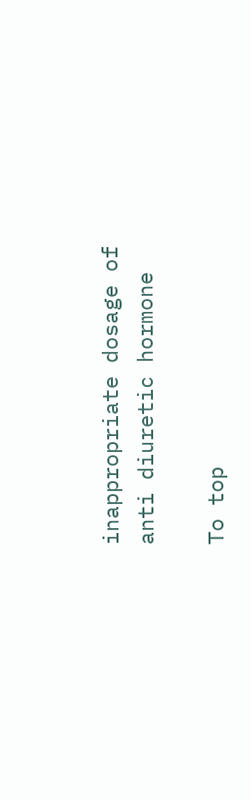inappropriate dosage of anti diuretic hormone

To top